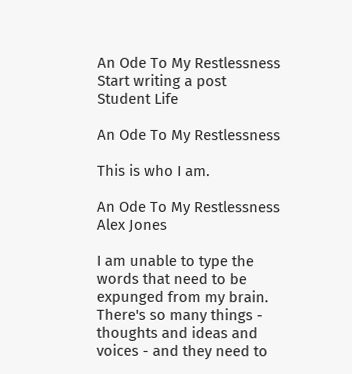An Ode To My Restlessness
Start writing a post
Student Life

An Ode To My Restlessness

This is who I am.

An Ode To My Restlessness
Alex Jones

I am unable to type the words that need to be expunged from my brain. There's so many things - thoughts and ideas and voices - and they need to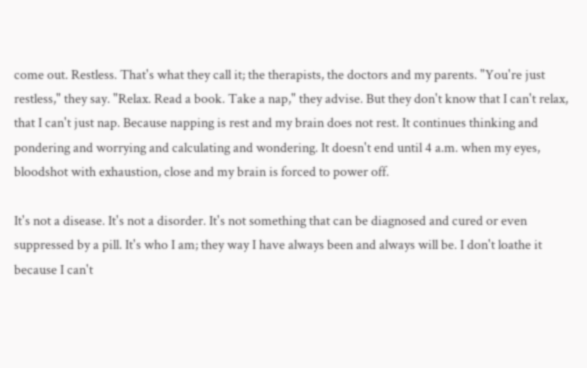come out. Restless. That's what they call it; the therapists, the doctors and my parents. "You're just restless," they say. "Relax. Read a book. Take a nap," they advise. But they don't know that I can't relax, that I can't just nap. Because napping is rest and my brain does not rest. It continues thinking and pondering and worrying and calculating and wondering. It doesn't end until 4 a.m. when my eyes, bloodshot with exhaustion, close and my brain is forced to power off.

It's not a disease. It's not a disorder. It's not something that can be diagnosed and cured or even suppressed by a pill. It's who I am; they way I have always been and always will be. I don't loathe it because I can't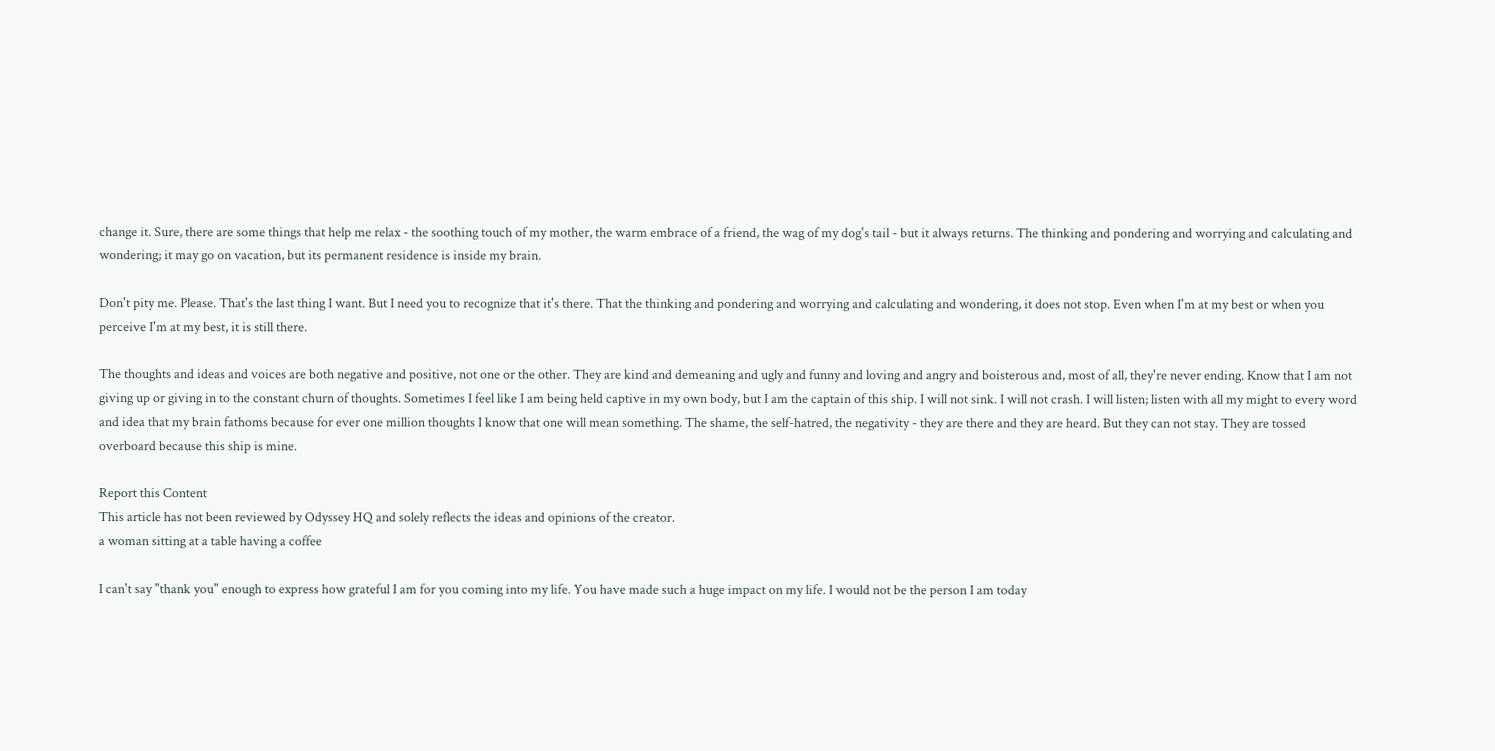change it. Sure, there are some things that help me relax - the soothing touch of my mother, the warm embrace of a friend, the wag of my dog's tail - but it always returns. The thinking and pondering and worrying and calculating and wondering; it may go on vacation, but its permanent residence is inside my brain.

Don't pity me. Please. That's the last thing I want. But I need you to recognize that it's there. That the thinking and pondering and worrying and calculating and wondering, it does not stop. Even when I'm at my best or when you perceive I'm at my best, it is still there.

The thoughts and ideas and voices are both negative and positive, not one or the other. They are kind and demeaning and ugly and funny and loving and angry and boisterous and, most of all, they're never ending. Know that I am not giving up or giving in to the constant churn of thoughts. Sometimes I feel like I am being held captive in my own body, but I am the captain of this ship. I will not sink. I will not crash. I will listen; listen with all my might to every word and idea that my brain fathoms because for ever one million thoughts I know that one will mean something. The shame, the self-hatred, the negativity - they are there and they are heard. But they can not stay. They are tossed overboard because this ship is mine.

Report this Content
This article has not been reviewed by Odyssey HQ and solely reflects the ideas and opinions of the creator.
a woman sitting at a table having a coffee

I can't say "thank you" enough to express how grateful I am for you coming into my life. You have made such a huge impact on my life. I would not be the person I am today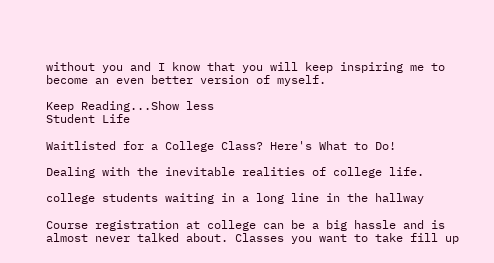without you and I know that you will keep inspiring me to become an even better version of myself.

Keep Reading...Show less
Student Life

Waitlisted for a College Class? Here's What to Do!

Dealing with the inevitable realities of college life.

college students waiting in a long line in the hallway

Course registration at college can be a big hassle and is almost never talked about. Classes you want to take fill up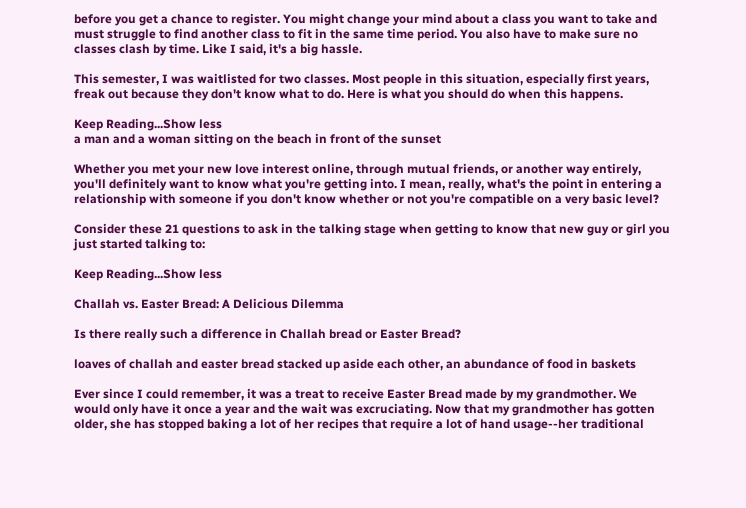before you get a chance to register. You might change your mind about a class you want to take and must struggle to find another class to fit in the same time period. You also have to make sure no classes clash by time. Like I said, it's a big hassle.

This semester, I was waitlisted for two classes. Most people in this situation, especially first years, freak out because they don't know what to do. Here is what you should do when this happens.

Keep Reading...Show less
a man and a woman sitting on the beach in front of the sunset

Whether you met your new love interest online, through mutual friends, or another way entirely, you'll definitely want to know what you're getting into. I mean, really, what's the point in entering a relationship with someone if you don't know whether or not you're compatible on a very basic level?

Consider these 21 questions to ask in the talking stage when getting to know that new guy or girl you just started talking to:

Keep Reading...Show less

Challah vs. Easter Bread: A Delicious Dilemma

Is there really such a difference in Challah bread or Easter Bread?

loaves of challah and easter bread stacked up aside each other, an abundance of food in baskets

Ever since I could remember, it was a treat to receive Easter Bread made by my grandmother. We would only have it once a year and the wait was excruciating. Now that my grandmother has gotten older, she has stopped baking a lot of her recipes that require a lot of hand usage--her traditional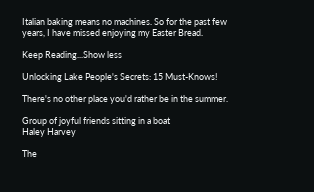Italian baking means no machines. So for the past few years, I have missed enjoying my Easter Bread.

Keep Reading...Show less

Unlocking Lake People's Secrets: 15 Must-Knows!

There's no other place you'd rather be in the summer.

Group of joyful friends sitting in a boat
Haley Harvey

The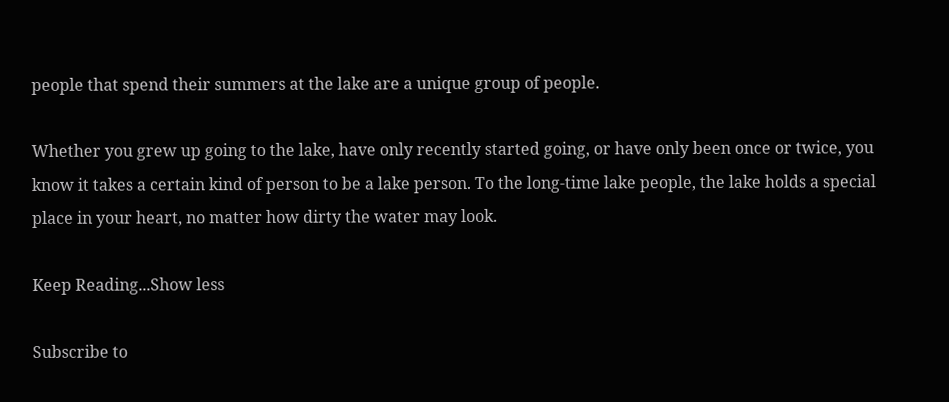people that spend their summers at the lake are a unique group of people.

Whether you grew up going to the lake, have only recently started going, or have only been once or twice, you know it takes a certain kind of person to be a lake person. To the long-time lake people, the lake holds a special place in your heart, no matter how dirty the water may look.

Keep Reading...Show less

Subscribe to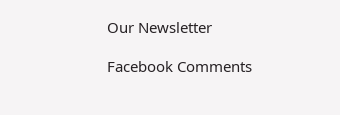Our Newsletter

Facebook Comments